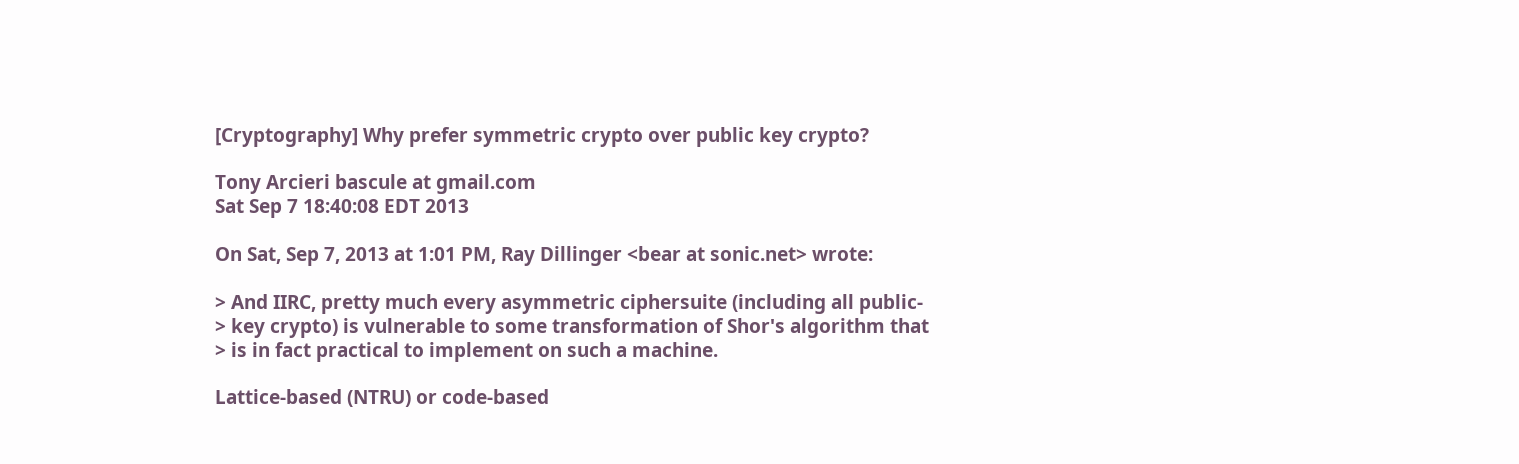[Cryptography] Why prefer symmetric crypto over public key crypto?

Tony Arcieri bascule at gmail.com
Sat Sep 7 18:40:08 EDT 2013

On Sat, Sep 7, 2013 at 1:01 PM, Ray Dillinger <bear at sonic.net> wrote:

> And IIRC, pretty much every asymmetric ciphersuite (including all public-
> key crypto) is vulnerable to some transformation of Shor's algorithm that
> is in fact practical to implement on such a machine.

Lattice-based (NTRU) or code-based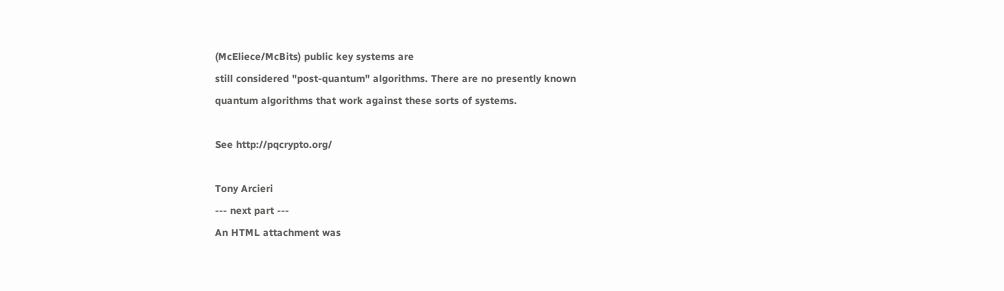(McEliece/McBits) public key systems are
still considered "post-quantum" algorithms. There are no presently known
quantum algorithms that work against these sorts of systems.

See http://pqcrypto.org/

Tony Arcieri
--- next part ---
An HTML attachment was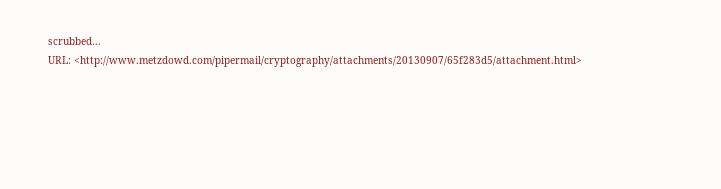scrubbed...
URL: <http://www.metzdowd.com/pipermail/cryptography/attachments/20130907/65f283d5/attachment.html>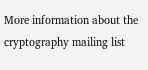More information about the cryptography mailing list